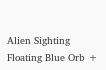Alien Sighting Floating Blue Orb +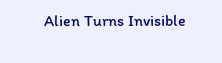Alien Turns Invisible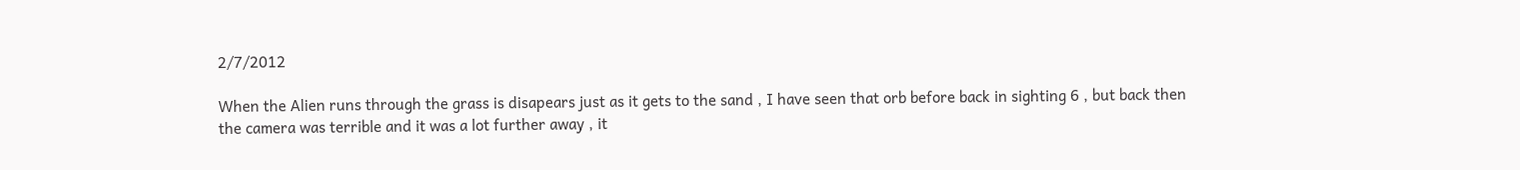2/7/2012

When the Alien runs through the grass is disapears just as it gets to the sand , I have seen that orb before back in sighting 6 , but back then the camera was terrible and it was a lot further away , it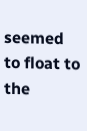seemed to float to the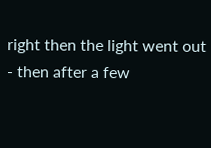right then the light went out - then after a few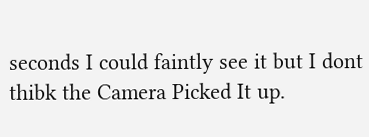seconds I could faintly see it but I dont thibk the Camera Picked It up.